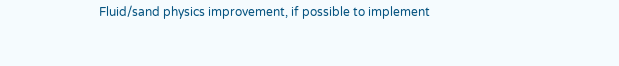Fluid/sand physics improvement, if possible to implement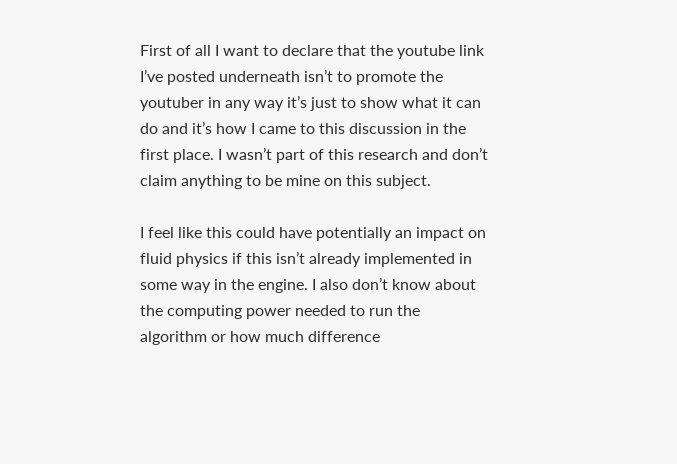First of all I want to declare that the youtube link I’ve posted underneath isn’t to promote the youtuber in any way it’s just to show what it can do and it’s how I came to this discussion in the first place. I wasn’t part of this research and don’t claim anything to be mine on this subject.

I feel like this could have potentially an impact on fluid physics if this isn’t already implemented in some way in the engine. I also don’t know about the computing power needed to run the algorithm or how much difference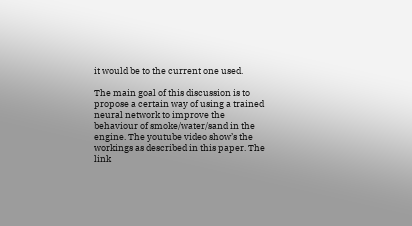it would be to the current one used.

The main goal of this discussion is to propose a certain way of using a trained neural network to improve the behaviour of smoke/water/sand in the engine. The youtube video show’s the workings as described in this paper. The link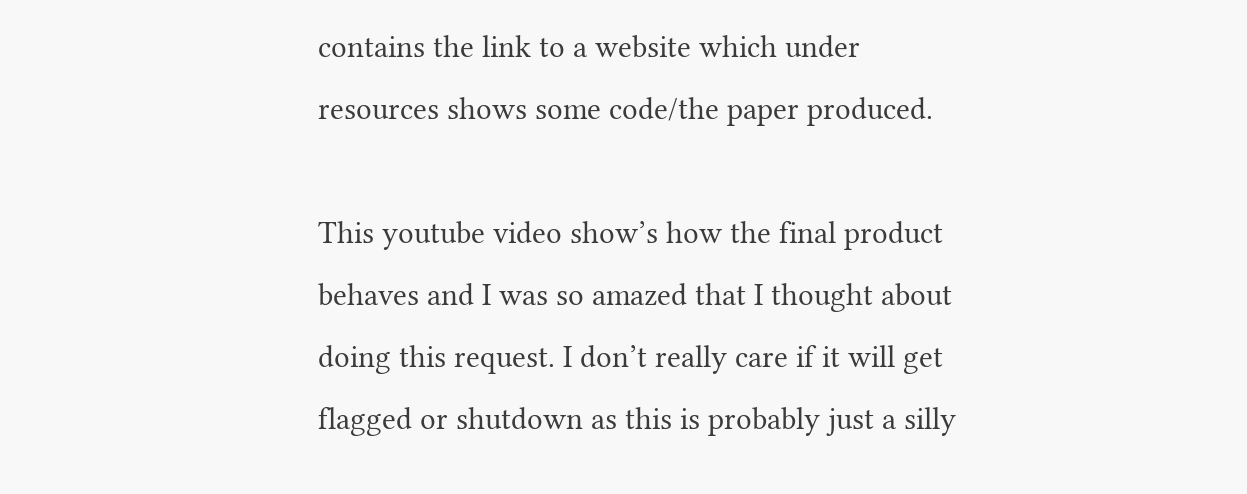contains the link to a website which under resources shows some code/the paper produced.

This youtube video show’s how the final product behaves and I was so amazed that I thought about doing this request. I don’t really care if it will get flagged or shutdown as this is probably just a silly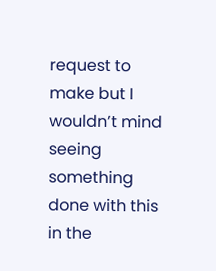request to make but I wouldn’t mind seeing something done with this in the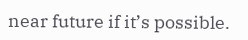near future if it’s possible.